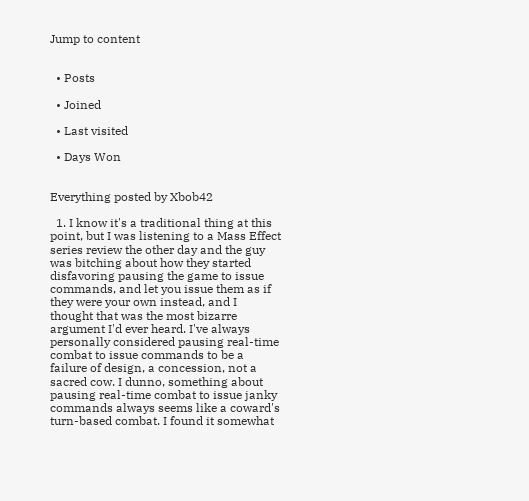Jump to content


  • Posts

  • Joined

  • Last visited

  • Days Won


Everything posted by Xbob42

  1. I know it's a traditional thing at this point, but I was listening to a Mass Effect series review the other day and the guy was bitching about how they started disfavoring pausing the game to issue commands, and let you issue them as if they were your own instead, and I thought that was the most bizarre argument I'd ever heard. I've always personally considered pausing real-time combat to issue commands to be a failure of design, a concession, not a sacred cow. I dunno, something about pausing real-time combat to issue janky commands always seems like a coward's turn-based combat. I found it somewhat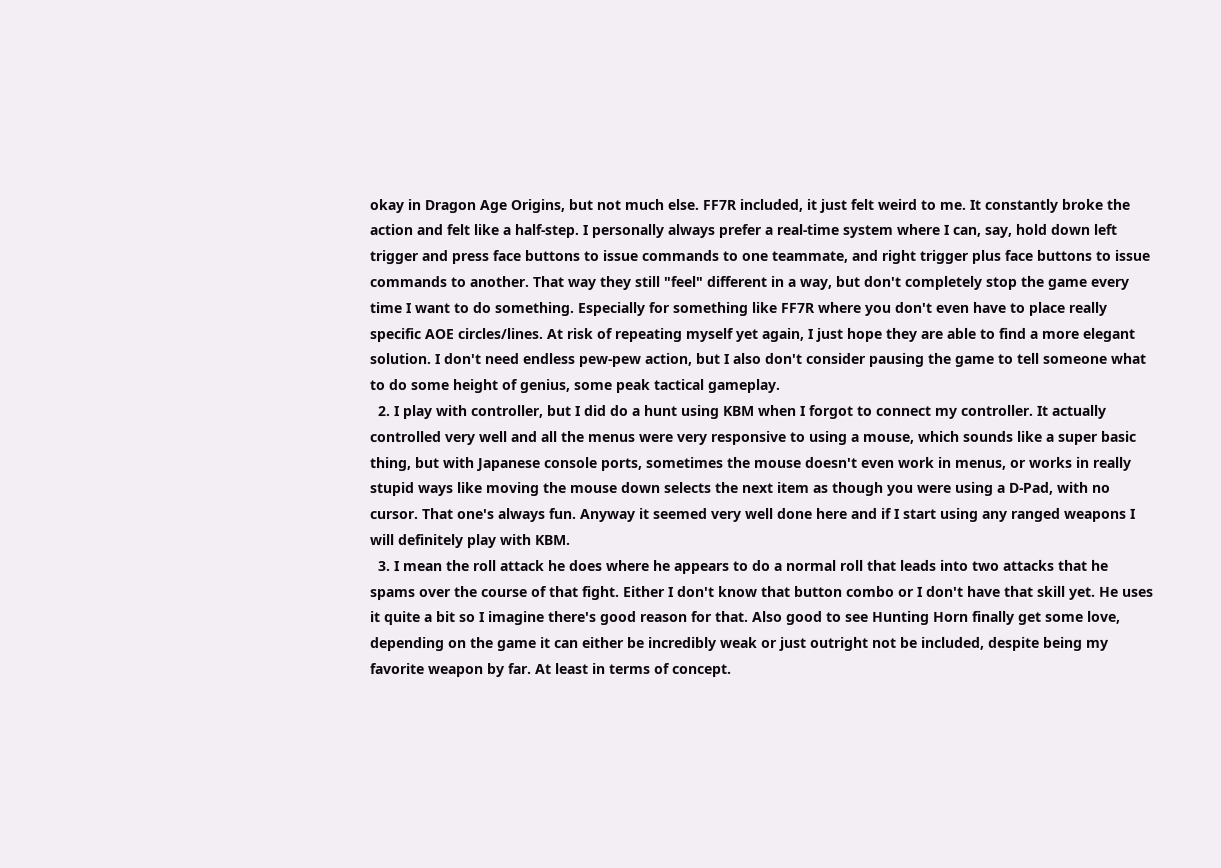okay in Dragon Age Origins, but not much else. FF7R included, it just felt weird to me. It constantly broke the action and felt like a half-step. I personally always prefer a real-time system where I can, say, hold down left trigger and press face buttons to issue commands to one teammate, and right trigger plus face buttons to issue commands to another. That way they still "feel" different in a way, but don't completely stop the game every time I want to do something. Especially for something like FF7R where you don't even have to place really specific AOE circles/lines. At risk of repeating myself yet again, I just hope they are able to find a more elegant solution. I don't need endless pew-pew action, but I also don't consider pausing the game to tell someone what to do some height of genius, some peak tactical gameplay.
  2. I play with controller, but I did do a hunt using KBM when I forgot to connect my controller. It actually controlled very well and all the menus were very responsive to using a mouse, which sounds like a super basic thing, but with Japanese console ports, sometimes the mouse doesn't even work in menus, or works in really stupid ways like moving the mouse down selects the next item as though you were using a D-Pad, with no cursor. That one's always fun. Anyway it seemed very well done here and if I start using any ranged weapons I will definitely play with KBM.
  3. I mean the roll attack he does where he appears to do a normal roll that leads into two attacks that he spams over the course of that fight. Either I don't know that button combo or I don't have that skill yet. He uses it quite a bit so I imagine there's good reason for that. Also good to see Hunting Horn finally get some love, depending on the game it can either be incredibly weak or just outright not be included, despite being my favorite weapon by far. At least in terms of concept.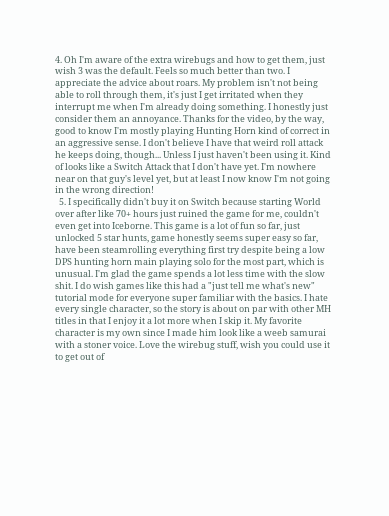4. Oh I'm aware of the extra wirebugs and how to get them, just wish 3 was the default. Feels so much better than two. I appreciate the advice about roars. My problem isn't not being able to roll through them, it's just I get irritated when they interrupt me when I'm already doing something. I honestly just consider them an annoyance. Thanks for the video, by the way, good to know I'm mostly playing Hunting Horn kind of correct in an aggressive sense. I don't believe I have that weird roll attack he keeps doing, though... Unless I just haven't been using it. Kind of looks like a Switch Attack that I don't have yet. I'm nowhere near on that guy's level yet, but at least I now know I'm not going in the wrong direction!
  5. I specifically didn't buy it on Switch because starting World over after like 70+ hours just ruined the game for me, couldn't even get into Iceborne. This game is a lot of fun so far, just unlocked 5 star hunts, game honestly seems super easy so far, have been steamrolling everything first try despite being a low DPS hunting horn main playing solo for the most part, which is unusual. I'm glad the game spends a lot less time with the slow shit. I do wish games like this had a "just tell me what's new" tutorial mode for everyone super familiar with the basics. I hate every single character, so the story is about on par with other MH titles in that I enjoy it a lot more when I skip it. My favorite character is my own since I made him look like a weeb samurai with a stoner voice. Love the wirebug stuff, wish you could use it to get out of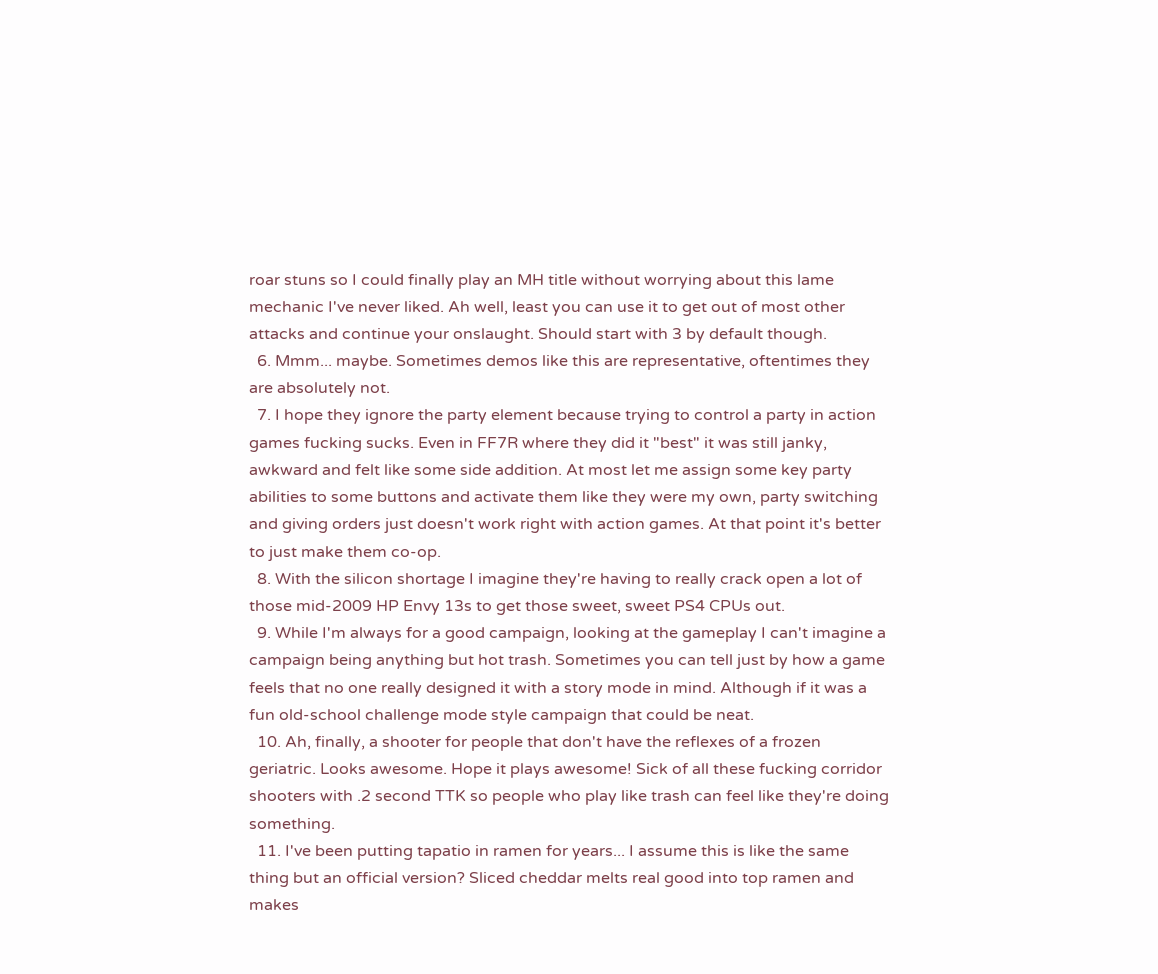roar stuns so I could finally play an MH title without worrying about this lame mechanic I've never liked. Ah well, least you can use it to get out of most other attacks and continue your onslaught. Should start with 3 by default though.
  6. Mmm... maybe. Sometimes demos like this are representative, oftentimes they are absolutely not.
  7. I hope they ignore the party element because trying to control a party in action games fucking sucks. Even in FF7R where they did it "best" it was still janky, awkward and felt like some side addition. At most let me assign some key party abilities to some buttons and activate them like they were my own, party switching and giving orders just doesn't work right with action games. At that point it's better to just make them co-op.
  8. With the silicon shortage I imagine they're having to really crack open a lot of those mid-2009 HP Envy 13s to get those sweet, sweet PS4 CPUs out.
  9. While I'm always for a good campaign, looking at the gameplay I can't imagine a campaign being anything but hot trash. Sometimes you can tell just by how a game feels that no one really designed it with a story mode in mind. Although if it was a fun old-school challenge mode style campaign that could be neat.
  10. Ah, finally, a shooter for people that don't have the reflexes of a frozen geriatric. Looks awesome. Hope it plays awesome! Sick of all these fucking corridor shooters with .2 second TTK so people who play like trash can feel like they're doing something.
  11. I've been putting tapatio in ramen for years... I assume this is like the same thing but an official version? Sliced cheddar melts real good into top ramen and makes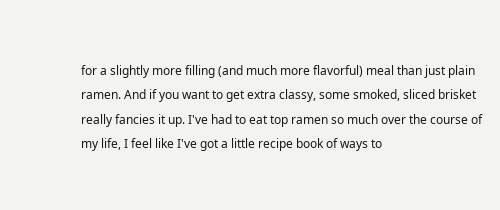for a slightly more filling (and much more flavorful) meal than just plain ramen. And if you want to get extra classy, some smoked, sliced brisket really fancies it up. I've had to eat top ramen so much over the course of my life, I feel like I've got a little recipe book of ways to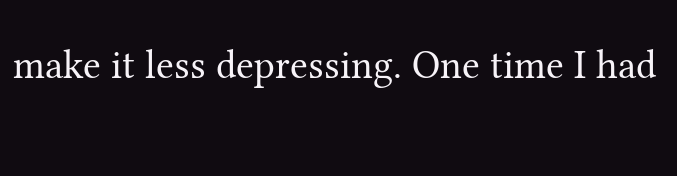make it less depressing. One time I had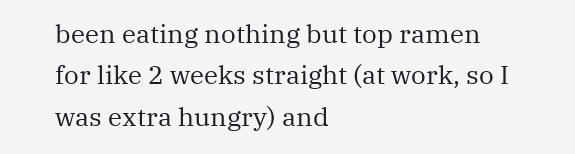been eating nothing but top ramen for like 2 weeks straight (at work, so I was extra hungry) and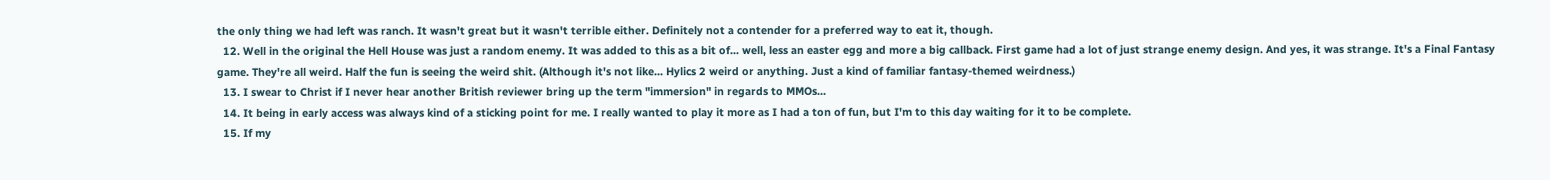the only thing we had left was ranch. It wasn't great but it wasn't terrible either. Definitely not a contender for a preferred way to eat it, though.
  12. Well in the original the Hell House was just a random enemy. It was added to this as a bit of... well, less an easter egg and more a big callback. First game had a lot of just strange enemy design. And yes, it was strange. It's a Final Fantasy game. They're all weird. Half the fun is seeing the weird shit. (Although it's not like... Hylics 2 weird or anything. Just a kind of familiar fantasy-themed weirdness.)
  13. I swear to Christ if I never hear another British reviewer bring up the term "immersion" in regards to MMOs...
  14. It being in early access was always kind of a sticking point for me. I really wanted to play it more as I had a ton of fun, but I'm to this day waiting for it to be complete.
  15. If my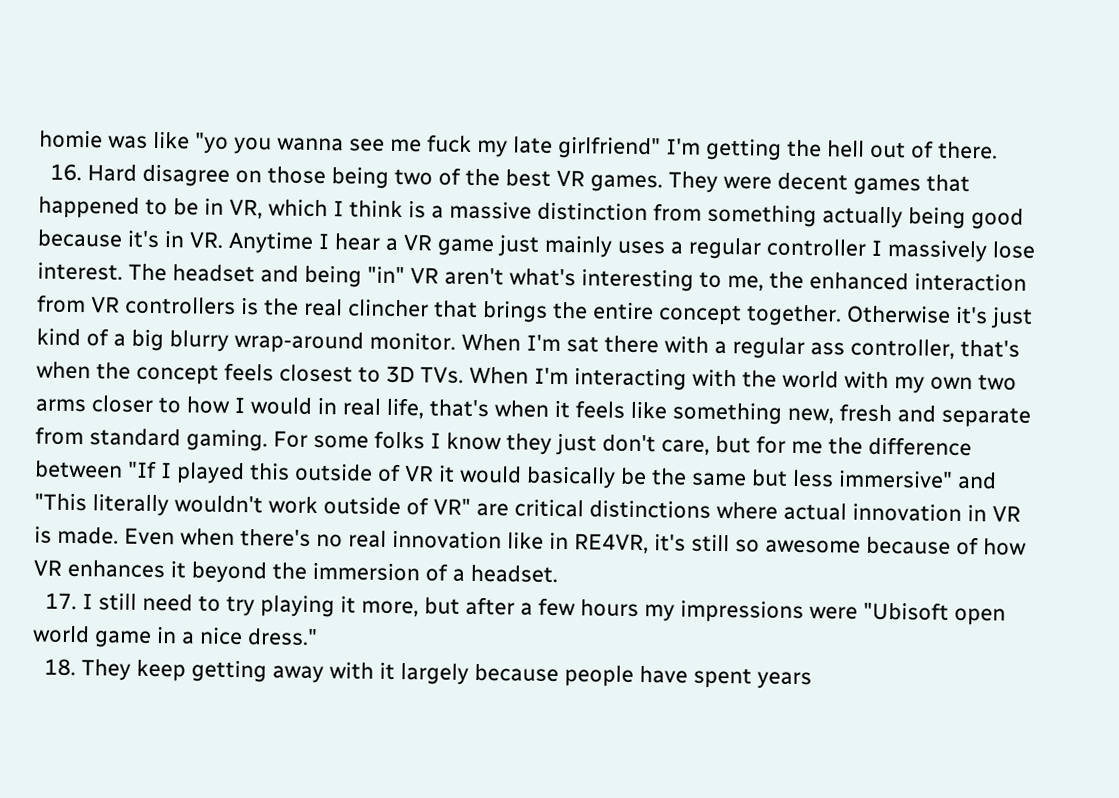homie was like "yo you wanna see me fuck my late girlfriend" I'm getting the hell out of there.
  16. Hard disagree on those being two of the best VR games. They were decent games that happened to be in VR, which I think is a massive distinction from something actually being good because it's in VR. Anytime I hear a VR game just mainly uses a regular controller I massively lose interest. The headset and being "in" VR aren't what's interesting to me, the enhanced interaction from VR controllers is the real clincher that brings the entire concept together. Otherwise it's just kind of a big blurry wrap-around monitor. When I'm sat there with a regular ass controller, that's when the concept feels closest to 3D TVs. When I'm interacting with the world with my own two arms closer to how I would in real life, that's when it feels like something new, fresh and separate from standard gaming. For some folks I know they just don't care, but for me the difference between "If I played this outside of VR it would basically be the same but less immersive" and "This literally wouldn't work outside of VR" are critical distinctions where actual innovation in VR is made. Even when there's no real innovation like in RE4VR, it's still so awesome because of how VR enhances it beyond the immersion of a headset.
  17. I still need to try playing it more, but after a few hours my impressions were "Ubisoft open world game in a nice dress."
  18. They keep getting away with it largely because people have spent years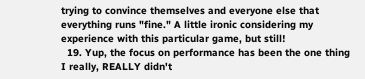trying to convince themselves and everyone else that everything runs "fine." A little ironic considering my experience with this particular game, but still!
  19. Yup, the focus on performance has been the one thing I really, REALLY didn't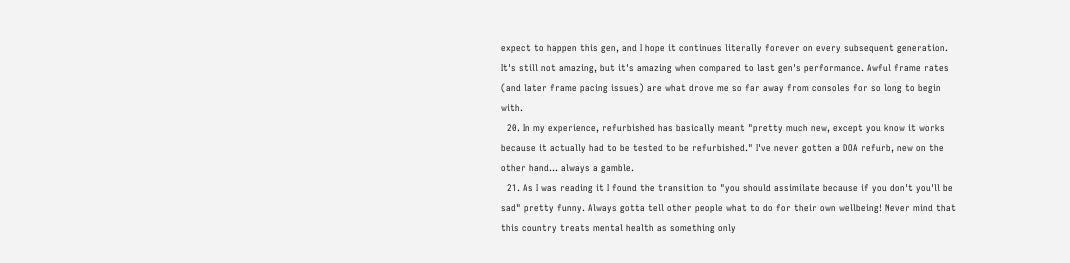expect to happen this gen, and I hope it continues literally forever on every subsequent generation. It's still not amazing, but it's amazing when compared to last gen's performance. Awful frame rates (and later frame pacing issues) are what drove me so far away from consoles for so long to begin with.
  20. In my experience, refurbished has basically meant "pretty much new, except you know it works because it actually had to be tested to be refurbished." I've never gotten a DOA refurb, new on the other hand... always a gamble.
  21. As I was reading it I found the transition to "you should assimilate because if you don't you'll be sad" pretty funny. Always gotta tell other people what to do for their own wellbeing! Never mind that this country treats mental health as something only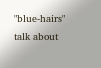"blue-hairs" talk about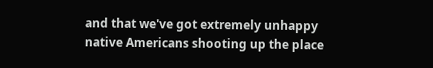and that we've got extremely unhappy native Americans shooting up the place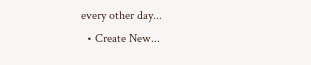every other day...
  • Create New...